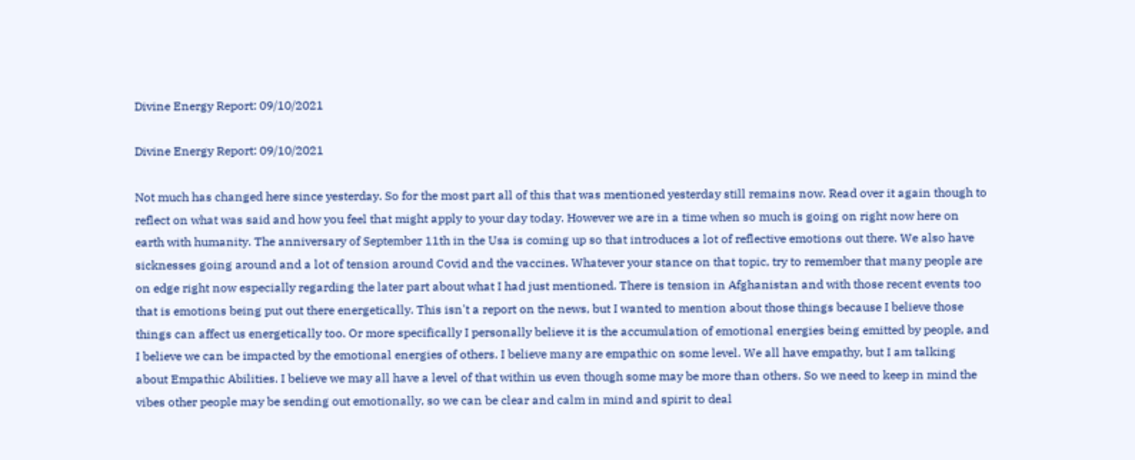Divine Energy Report: 09/10/2021

Divine Energy Report: 09/10/2021

Not much has changed here since yesterday. So for the most part all of this that was mentioned yesterday still remains now. Read over it again though to reflect on what was said and how you feel that might apply to your day today. However we are in a time when so much is going on right now here on earth with humanity. The anniversary of September 11th in the Usa is coming up so that introduces a lot of reflective emotions out there. We also have sicknesses going around and a lot of tension around Covid and the vaccines. Whatever your stance on that topic, try to remember that many people are on edge right now especially regarding the later part about what I had just mentioned. There is tension in Afghanistan and with those recent events too that is emotions being put out there energetically. This isn't a report on the news, but I wanted to mention about those things because I believe those things can affect us energetically too. Or more specifically I personally believe it is the accumulation of emotional energies being emitted by people, and I believe we can be impacted by the emotional energies of others. I believe many are empathic on some level. We all have empathy, but I am talking about Empathic Abilities. I believe we may all have a level of that within us even though some may be more than others. So we need to keep in mind the vibes other people may be sending out emotionally, so we can be clear and calm in mind and spirit to deal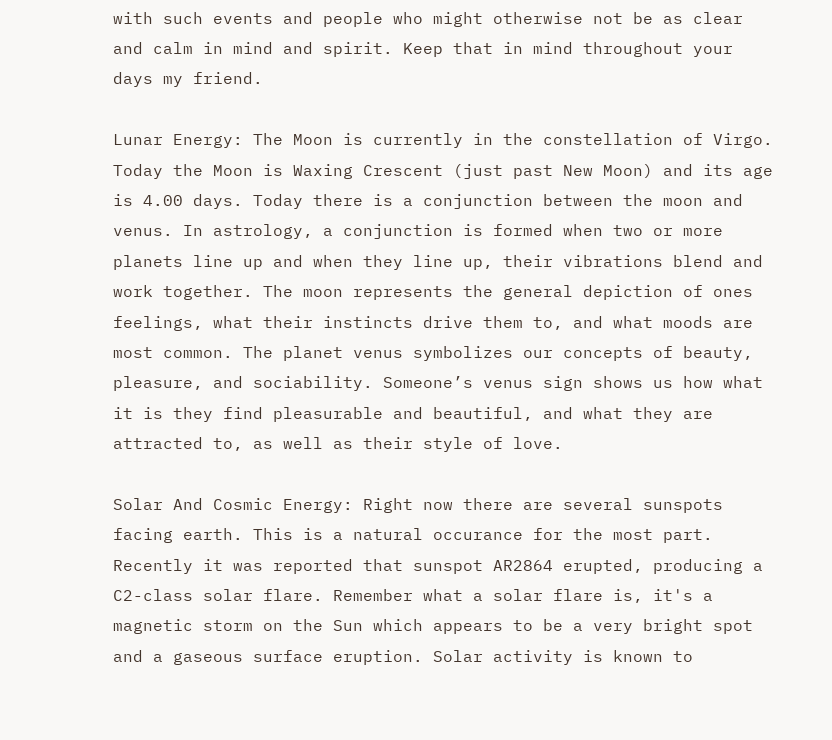with such events and people who might otherwise not be as clear and calm in mind and spirit. Keep that in mind throughout your days my friend.

Lunar Energy: The Moon is currently in the constellation of Virgo. Today the Moon is Waxing Crescent (just past New Moon) and its age is 4.00 days. Today there is a conjunction between the moon and venus. In astrology, a conjunction is formed when two or more planets line up and when they line up, their vibrations blend and work together. The moon represents the general depiction of ones feelings, what their instincts drive them to, and what moods are most common. The planet venus symbolizes our concepts of beauty, pleasure, and sociability. Someone’s venus sign shows us how what it is they find pleasurable and beautiful, and what they are attracted to, as well as their style of love.

Solar And Cosmic Energy: Right now there are several sunspots facing earth. This is a natural occurance for the most part. Recently it was reported that sunspot AR2864 erupted, producing a C2-class solar flare. Remember what a solar flare is, it's a magnetic storm on the Sun which appears to be a very bright spot and a gaseous surface eruption. Solar activity is known to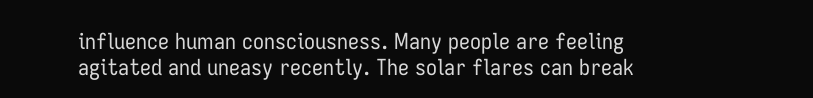influence human consciousness. Many people are feeling agitated and uneasy recently. The solar flares can break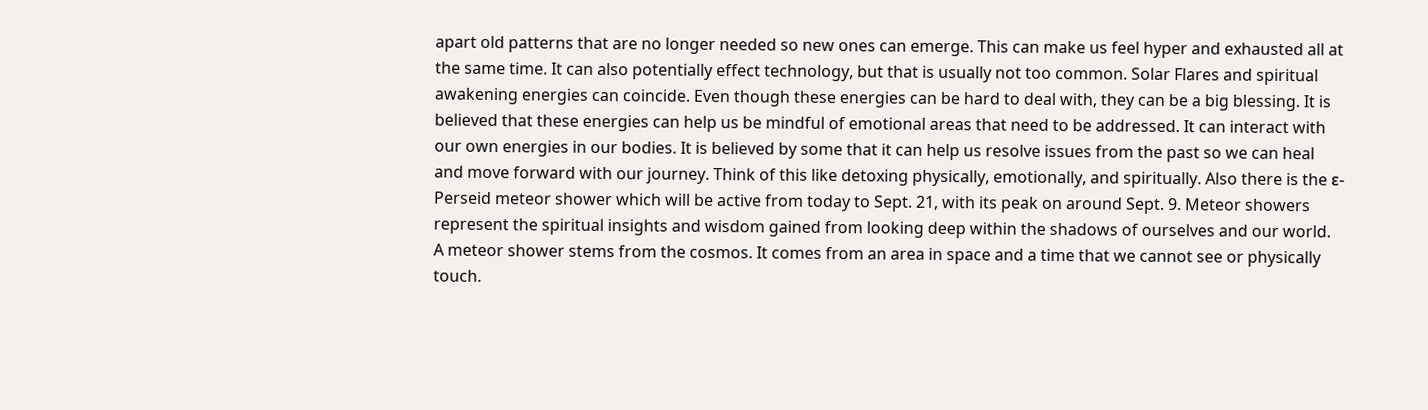apart old patterns that are no longer needed so new ones can emerge. This can make us feel hyper and exhausted all at the same time. It can also potentially effect technology, but that is usually not too common. Solar Flares and spiritual awakening energies can coincide. Even though these energies can be hard to deal with, they can be a big blessing. It is believed that these energies can help us be mindful of emotional areas that need to be addressed. It can interact with our own energies in our bodies. It is believed by some that it can help us resolve issues from the past so we can heal and move forward with our journey. Think of this like detoxing physically, emotionally, and spiritually. Also there is the ε-Perseid meteor shower which will be active from today to Sept. 21, with its peak on around Sept. 9. Meteor showers represent the spiritual insights and wisdom gained from looking deep within the shadows of ourselves and our world. A meteor shower stems from the cosmos. It comes from an area in space and a time that we cannot see or physically touch.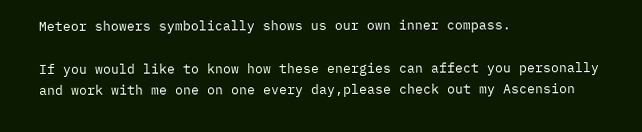Meteor showers symbolically shows us our own inner compass.

If you would like to know how these energies can affect you personally and work with me one on one every day,please check out my Ascension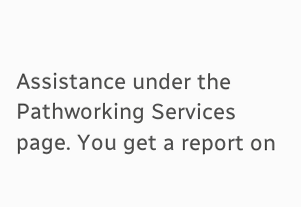Assistance under the Pathworking Services page. You get a report on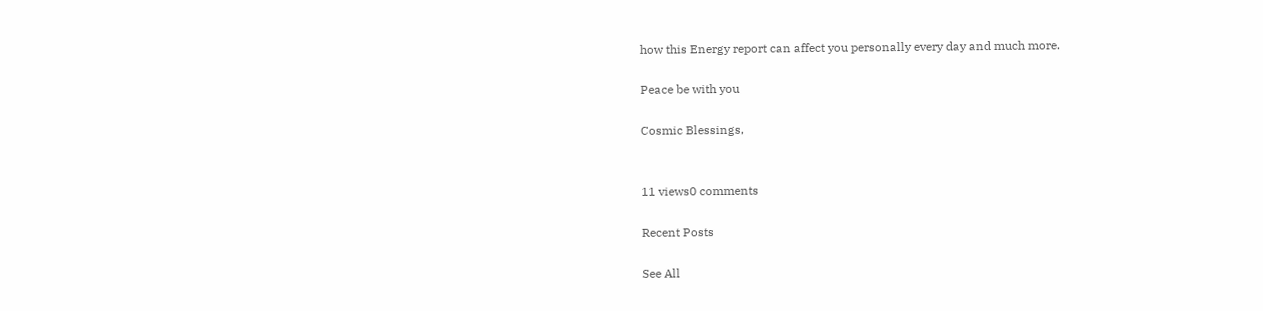how this Energy report can affect you personally every day and much more.

Peace be with you

Cosmic Blessings,


11 views0 comments

Recent Posts

See All